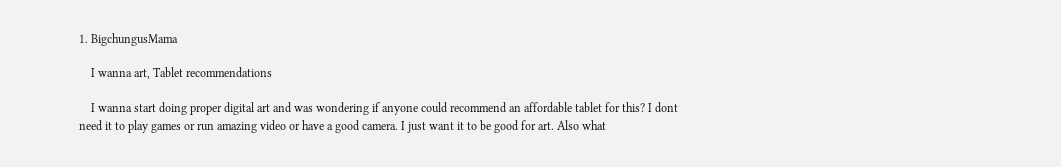1. BigchungusMama

    I wanna art, Tablet recommendations

    I wanna start doing proper digital art and was wondering if anyone could recommend an affordable tablet for this? I dont need it to play games or run amazing video or have a good camera. I just want it to be good for art. Also what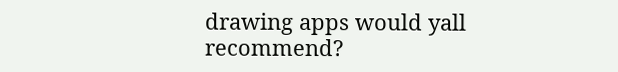drawing apps would yall recommend?